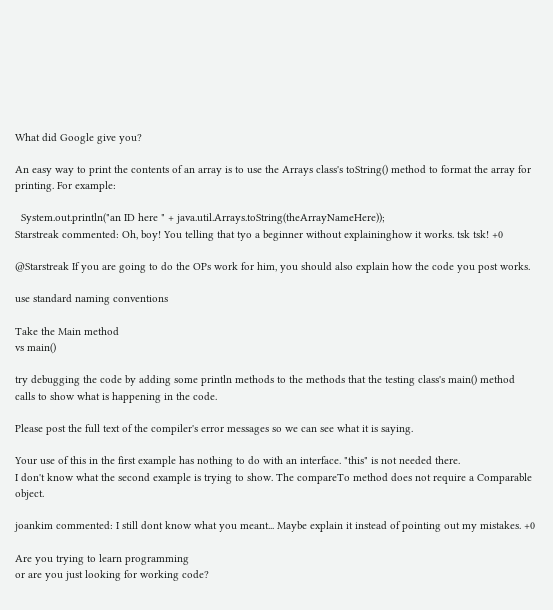What did Google give you?

An easy way to print the contents of an array is to use the Arrays class's toString() method to format the array for printing. For example:

  System.out.println("an ID here " + java.util.Arrays.toString(theArrayNameHere));
Starstreak commented: Oh, boy! You telling that tyo a beginner without explaininghow it works. tsk tsk! +0

@Starstreak If you are going to do the OPs work for him, you should also explain how the code you post works.

use standard naming conventions

Take the Main method
vs main()

try debugging the code by adding some println methods to the methods that the testing class's main() method calls to show what is happening in the code.

Please post the full text of the compiler's error messages so we can see what it is saying.

Your use of this in the first example has nothing to do with an interface. "this" is not needed there.
I don't know what the second example is trying to show. The compareTo method does not require a Comparable object.

joankim commented: I still dont know what you meant... Maybe explain it instead of pointing out my mistakes. +0

Are you trying to learn programming
or are you just looking for working code?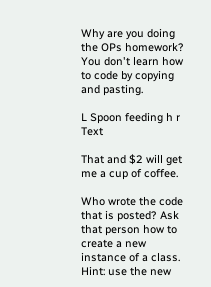Why are you doing the OPs homework? You don't learn how to code by copying and pasting.

L Spoon feeding h r Text

That and $2 will get me a cup of coffee.

Who wrote the code that is posted? Ask that person how to create a new instance of a class.
Hint: use the new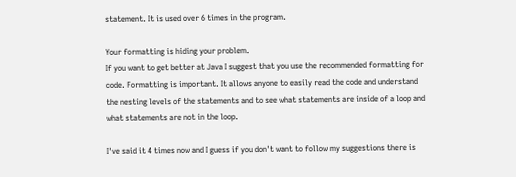statement. It is used over 6 times in the program.

Your formatting is hiding your problem.
If you want to get better at Java I suggest that you use the recommended formatting for code. Formatting is important. It allows anyone to easily read the code and understand the nesting levels of the statements and to see what statements are inside of a loop and what statements are not in the loop.

I've said it 4 times now and I guess if you don't want to follow my suggestions there is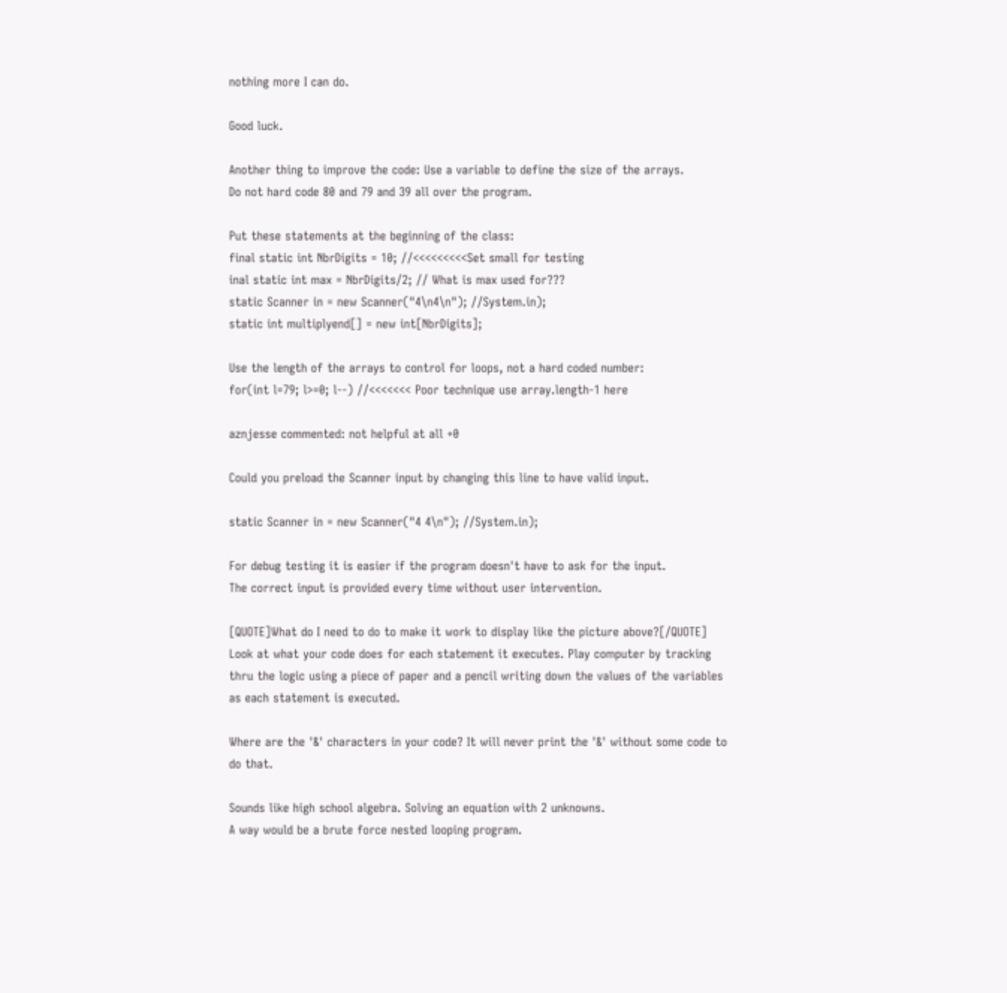nothing more I can do.

Good luck.

Another thing to improve the code: Use a variable to define the size of the arrays.
Do not hard code 80 and 79 and 39 all over the program.

Put these statements at the beginning of the class:
final static int NbrDigits = 10; //<<<<<<<<<Set small for testing
inal static int max = NbrDigits/2; // What is max used for???
static Scanner in = new Scanner("4\n4\n"); //System.in);
static int multiplyend[] = new int[NbrDigits];

Use the length of the arrays to control for loops, not a hard coded number:
for(int l=79; l>=0; l--) //<<<<<<< Poor technique use array.length-1 here

aznjesse commented: not helpful at all +0

Could you preload the Scanner input by changing this line to have valid input.

static Scanner in = new Scanner("4 4\n"); //System.in);

For debug testing it is easier if the program doesn't have to ask for the input.
The correct input is provided every time without user intervention.

[QUOTE]What do I need to do to make it work to display like the picture above?[/QUOTE]
Look at what your code does for each statement it executes. Play computer by tracking thru the logic using a piece of paper and a pencil writing down the values of the variables as each statement is executed.

Where are the '&' characters in your code? It will never print the '&' without some code to do that.

Sounds like high school algebra. Solving an equation with 2 unknowns.
A way would be a brute force nested looping program.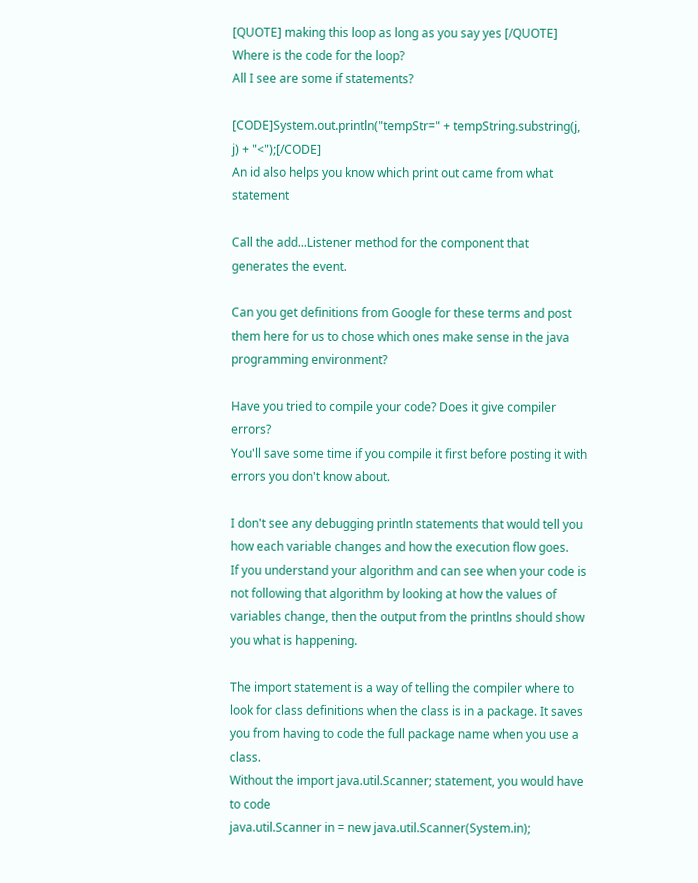[QUOTE] making this loop as long as you say yes [/QUOTE]
Where is the code for the loop?
All I see are some if statements?

[CODE]System.out.println("tempStr=" + tempString.substring(j, j) + "<");[/CODE]
An id also helps you know which print out came from what statement

Call the add...Listener method for the component that generates the event.

Can you get definitions from Google for these terms and post them here for us to chose which ones make sense in the java programming environment?

Have you tried to compile your code? Does it give compiler errors?
You'll save some time if you compile it first before posting it with errors you don't know about.

I don't see any debugging println statements that would tell you how each variable changes and how the execution flow goes.
If you understand your algorithm and can see when your code is not following that algorithm by looking at how the values of variables change, then the output from the printlns should show you what is happening.

The import statement is a way of telling the compiler where to look for class definitions when the class is in a package. It saves you from having to code the full package name when you use a class.
Without the import java.util.Scanner; statement, you would have to code
java.util.Scanner in = new java.util.Scanner(System.in);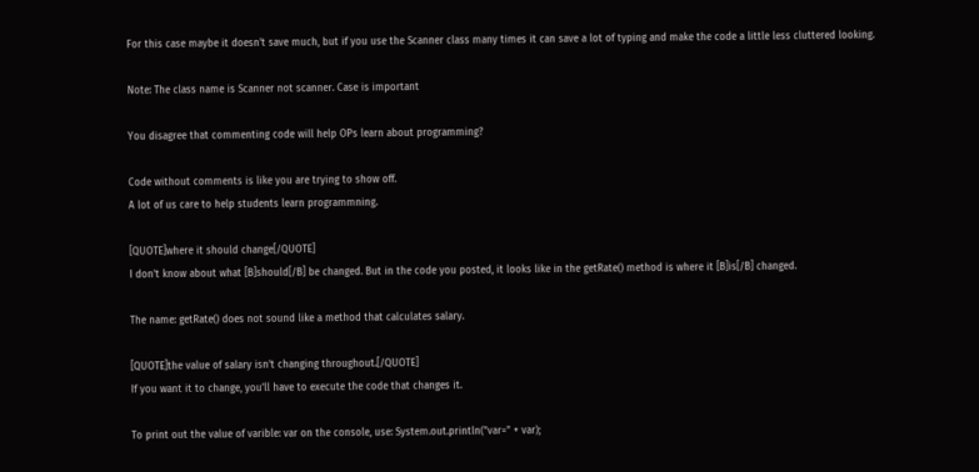For this case maybe it doesn't save much, but if you use the Scanner class many times it can save a lot of typing and make the code a little less cluttered looking.

Note: The class name is Scanner not scanner. Case is important

You disagree that commenting code will help OPs learn about programming?

Code without comments is like you are trying to show off.
A lot of us care to help students learn programmning.

[QUOTE]where it should change[/QUOTE]
I don't know about what [B]should[/B] be changed. But in the code you posted, it looks like in the getRate() method is where it [B]is[/B] changed.

The name: getRate() does not sound like a method that calculates salary.

[QUOTE]the value of salary isn't changing throughout.[/QUOTE]
If you want it to change, you'll have to execute the code that changes it.

To print out the value of varible: var on the console, use: System.out.println("var=" + var);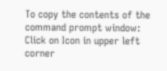To copy the contents of the command prompt window:
Click on Icon in upper left corner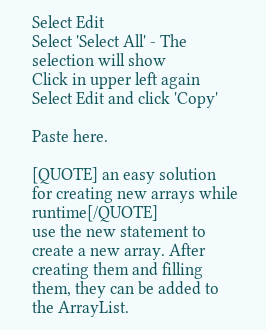Select Edit
Select 'Select All' - The selection will show
Click in upper left again
Select Edit and click 'Copy'

Paste here.

[QUOTE] an easy solution for creating new arrays while runtime[/QUOTE]
use the new statement to create a new array. After creating them and filling them, they can be added to the ArrayList.